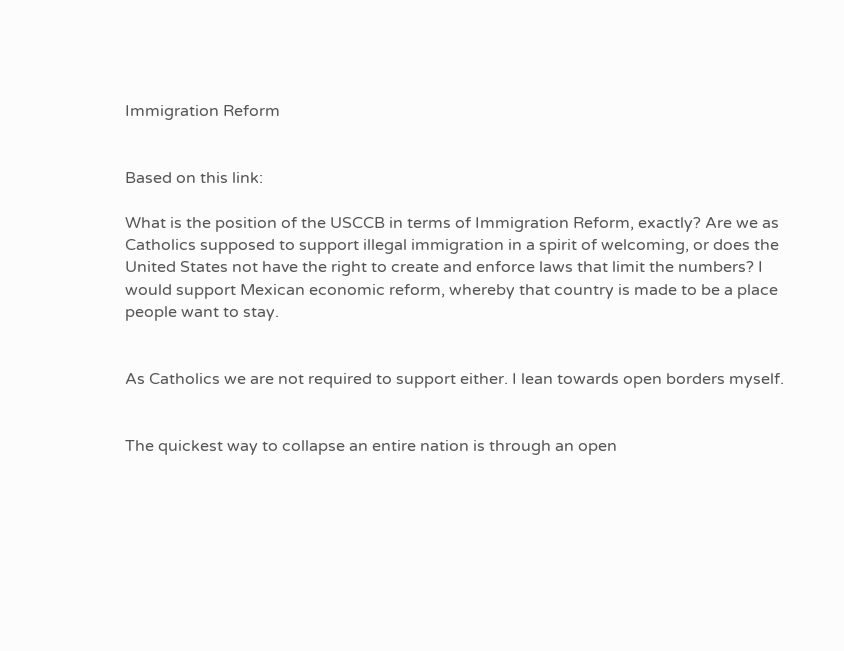Immigration Reform


Based on this link:

What is the position of the USCCB in terms of Immigration Reform, exactly? Are we as Catholics supposed to support illegal immigration in a spirit of welcoming, or does the United States not have the right to create and enforce laws that limit the numbers? I would support Mexican economic reform, whereby that country is made to be a place people want to stay.


As Catholics we are not required to support either. I lean towards open borders myself.


The quickest way to collapse an entire nation is through an open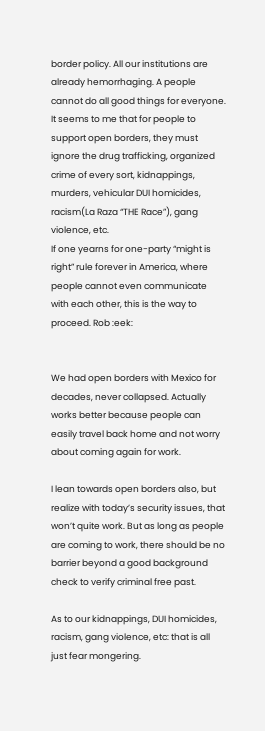border policy. All our institutions are already hemorrhaging. A people cannot do all good things for everyone.
It seems to me that for people to support open borders, they must ignore the drug trafficking, organized crime of every sort, kidnappings, murders, vehicular DUI homicides, racism(La Raza “THE Race”), gang violence, etc.
If one yearns for one-party “might is right” rule forever in America, where people cannot even communicate with each other, this is the way to proceed. Rob :eek:


We had open borders with Mexico for decades, never collapsed. Actually works better because people can easily travel back home and not worry about coming again for work.

I lean towards open borders also, but realize with today’s security issues, that won’t quite work. But as long as people are coming to work, there should be no barrier beyond a good background check to verify criminal free past.

As to our kidnappings, DUI homicides, racism, gang violence, etc: that is all just fear mongering.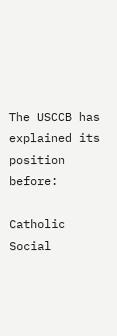The USCCB has explained its position before:

Catholic Social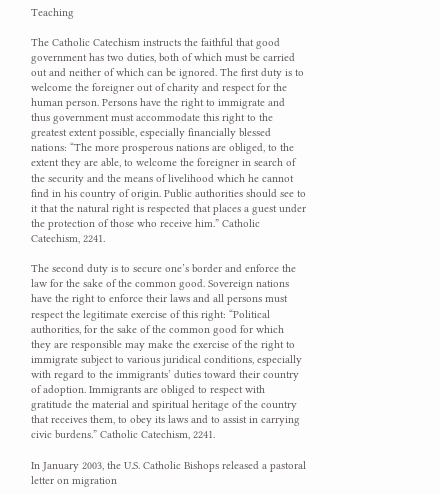Teaching

The Catholic Catechism instructs the faithful that good government has two duties, both of which must be carried out and neither of which can be ignored. The first duty is to welcome the foreigner out of charity and respect for the human person. Persons have the right to immigrate and thus government must accommodate this right to the greatest extent possible, especially financially blessed nations: “The more prosperous nations are obliged, to the extent they are able, to welcome the foreigner in search of the security and the means of livelihood which he cannot find in his country of origin. Public authorities should see to it that the natural right is respected that places a guest under the protection of those who receive him.” Catholic Catechism, 2241.

The second duty is to secure one’s border and enforce the law for the sake of the common good. Sovereign nations have the right to enforce their laws and all persons must respect the legitimate exercise of this right: “Political authorities, for the sake of the common good for which they are responsible may make the exercise of the right to immigrate subject to various juridical conditions, especially with regard to the immigrants’ duties toward their country of adoption. Immigrants are obliged to respect with gratitude the material and spiritual heritage of the country that receives them, to obey its laws and to assist in carrying civic burdens.” Catholic Catechism, 2241.

In January 2003, the U.S. Catholic Bishops released a pastoral letter on migration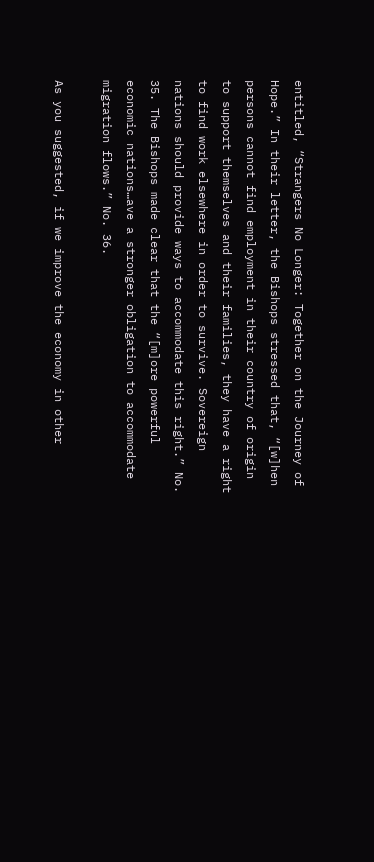entitled, “Strangers No Longer: Together on the Journey of Hope.” In their letter, the Bishops stressed that, “[w]hen persons cannot find employment in their country of origin to support themselves and their families, they have a right to find work elsewhere in order to survive. Sovereign nations should provide ways to accommodate this right.” No. 35. The Bishops made clear that the “[m]ore powerful economic nations…ave a stronger obligation to accommodate migration flows.” No. 36.

As you suggested, if we improve the economy in other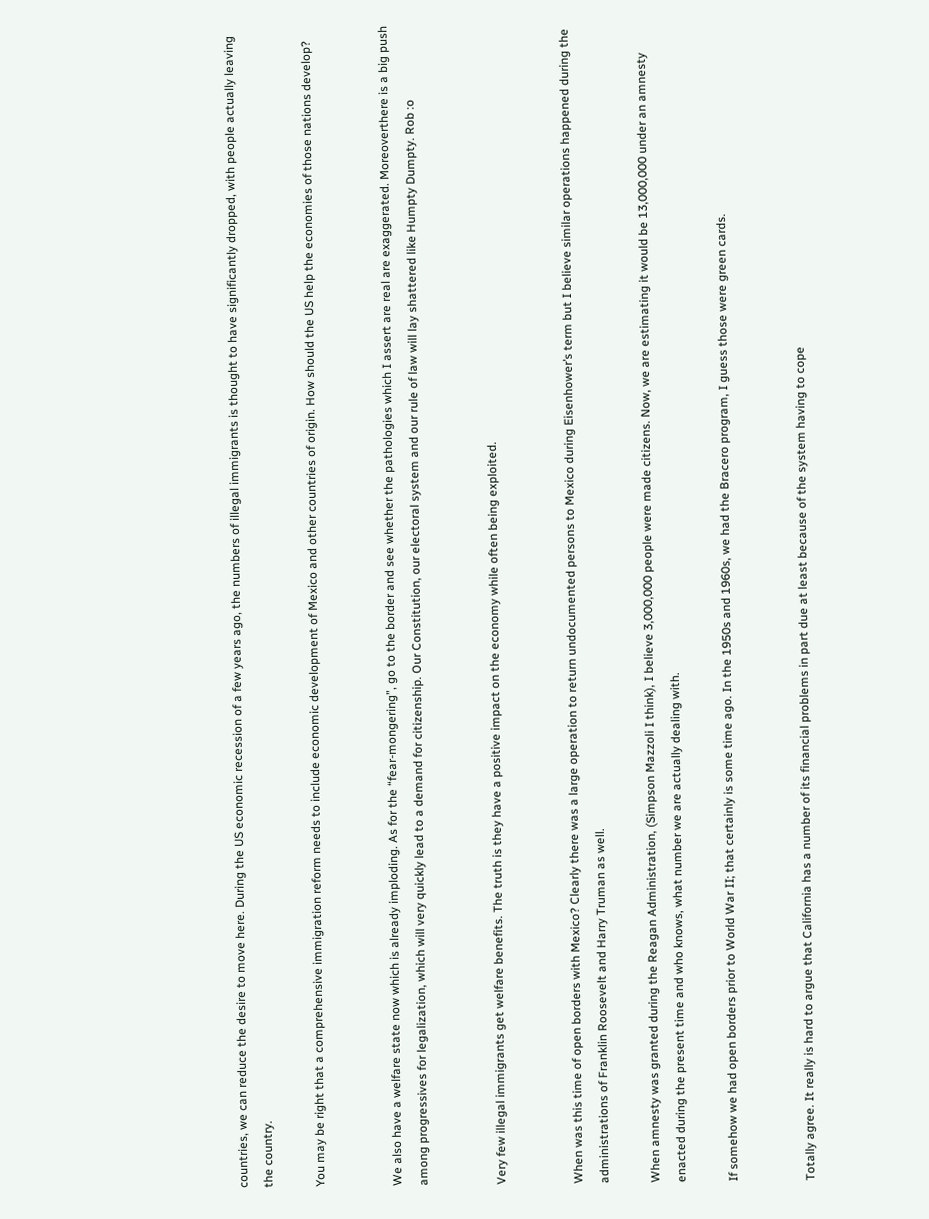countries, we can reduce the desire to move here. During the US economic recession of a few years ago, the numbers of illegal immigrants is thought to have significantly dropped, with people actually leaving the country.

You may be right that a comprehensive immigration reform needs to include economic development of Mexico and other countries of origin. How should the US help the economies of those nations develop?


We also have a welfare state now which is already imploding. As for the “fear-mongering”, go to the border and see whether the pathologies which I assert are real are exaggerated. Moreoverthere is a big push among progressives for legalization, which will very quickly lead to a demand for citizenship. Our Constitution, our electoral system and our rule of law will lay shattered like Humpty Dumpty. Rob :o


Very few illegal immigrants get welfare benefits. The truth is they have a positive impact on the economy while often being exploited.


When was this time of open borders with Mexico? Clearly there was a large operation to return undocumented persons to Mexico during Eisenhower’s term but I believe similar operations happened during the administrations of Franklin Roosevelt and Harry Truman as well.

When amnesty was granted during the Reagan Administration, (Simpson Mazzoli I think), I believe 3,000,000 people were made citizens. Now, we are estimating it would be 13,000,000 under an amnesty enacted during the present time and who knows, what number we are actually dealing with.

If somehow we had open borders prior to World War II; that certainly is some time ago. In the 1950s and 1960s, we had the Bracero program, I guess those were green cards.


Totally agree. It really is hard to argue that California has a number of its financial problems in part due at least because of the system having to cope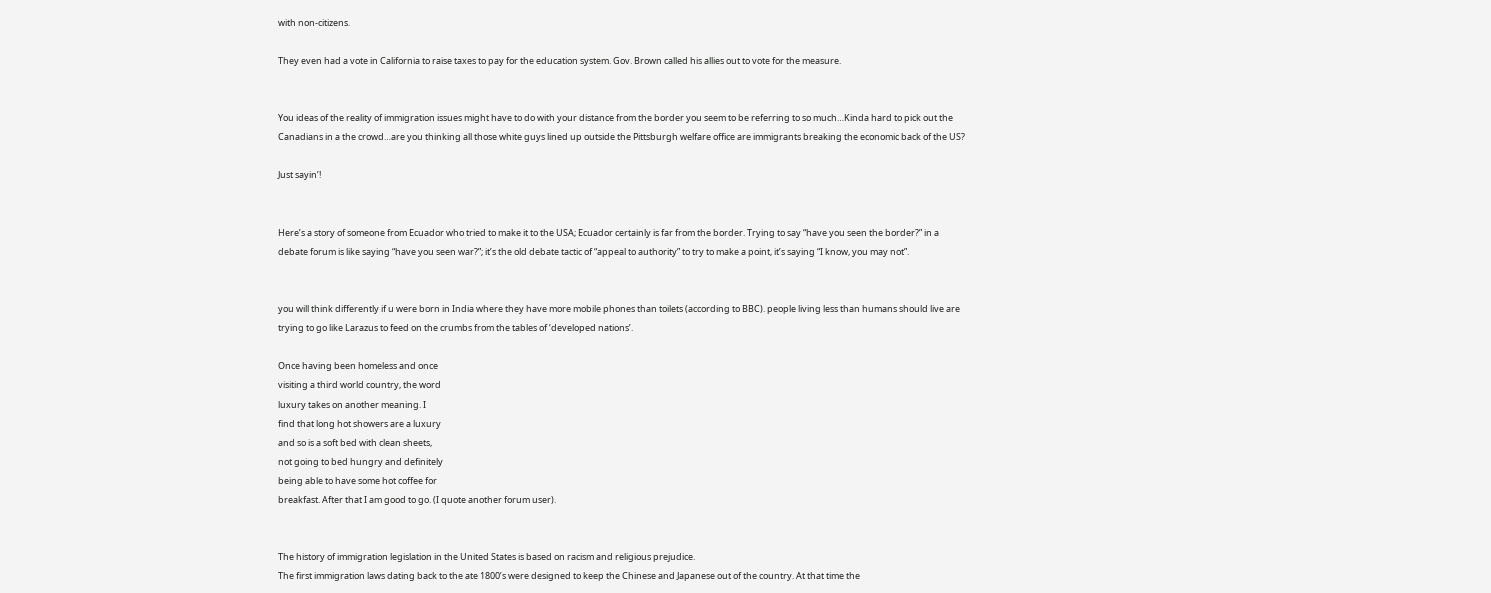with non-citizens.

They even had a vote in California to raise taxes to pay for the education system. Gov. Brown called his allies out to vote for the measure.


You ideas of the reality of immigration issues might have to do with your distance from the border you seem to be referring to so much…Kinda hard to pick out the Canadians in a the crowd…are you thinking all those white guys lined up outside the Pittsburgh welfare office are immigrants breaking the economic back of the US?

Just sayin’!


Here’s a story of someone from Ecuador who tried to make it to the USA; Ecuador certainly is far from the border. Trying to say “have you seen the border?” in a debate forum is like saying “have you seen war?”; it’s the old debate tactic of “appeal to authority” to try to make a point, it’s saying “I know, you may not”.


you will think differently if u were born in India where they have more mobile phones than toilets (according to BBC). people living less than humans should live are trying to go like Larazus to feed on the crumbs from the tables of ‘developed nations’.

Once having been homeless and once
visiting a third world country, the word
luxury takes on another meaning. I
find that long hot showers are a luxury
and so is a soft bed with clean sheets,
not going to bed hungry and definitely
being able to have some hot coffee for
breakfast. After that I am good to go. (I quote another forum user).


The history of immigration legislation in the United States is based on racism and religious prejudice.
The first immigration laws dating back to the ate 1800’s were designed to keep the Chinese and Japanese out of the country. At that time the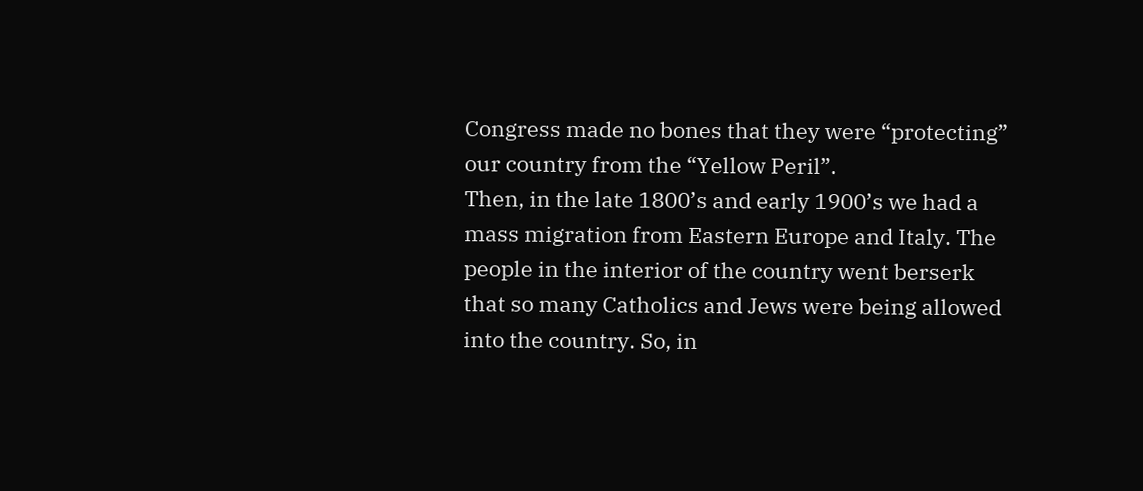Congress made no bones that they were “protecting” our country from the “Yellow Peril”.
Then, in the late 1800’s and early 1900’s we had a mass migration from Eastern Europe and Italy. The people in the interior of the country went berserk that so many Catholics and Jews were being allowed into the country. So, in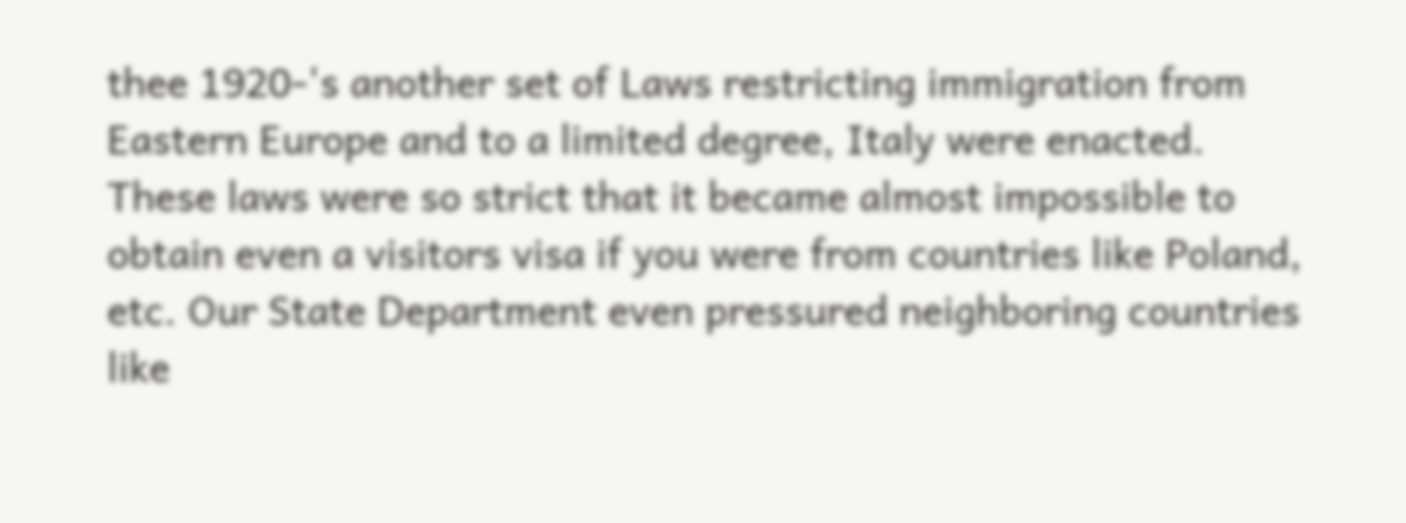thee 1920-'s another set of Laws restricting immigration from Eastern Europe and to a limited degree, Italy were enacted. These laws were so strict that it became almost impossible to obtain even a visitors visa if you were from countries like Poland, etc. Our State Department even pressured neighboring countries like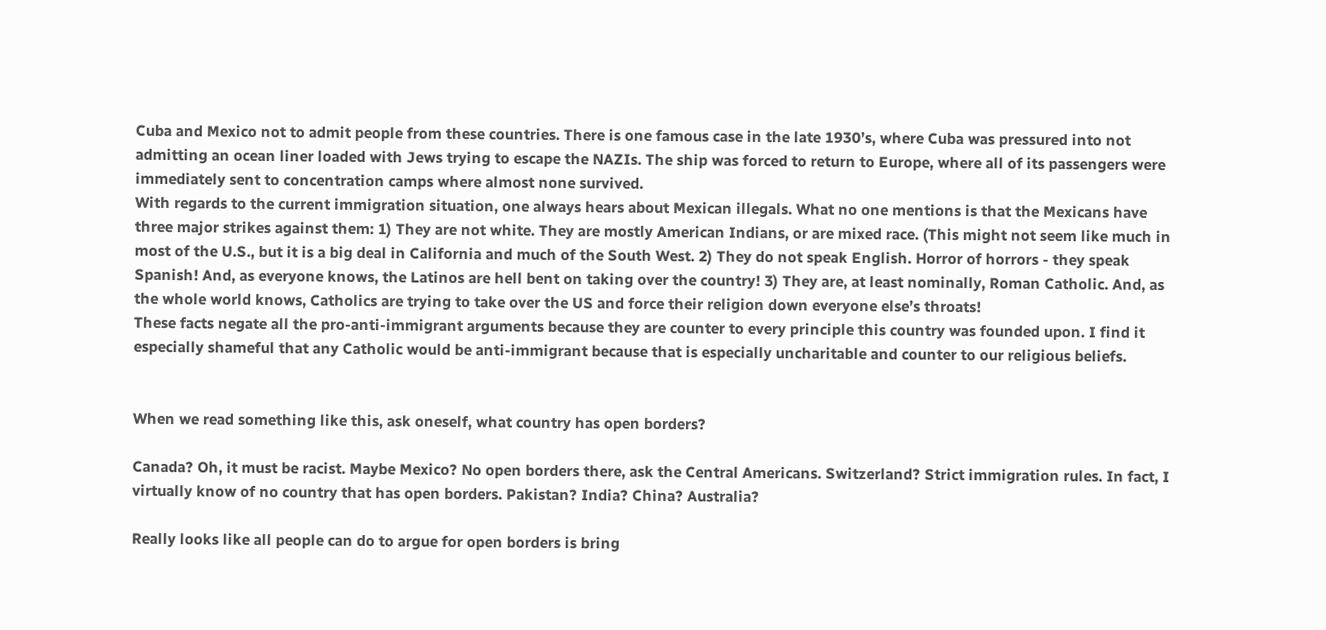Cuba and Mexico not to admit people from these countries. There is one famous case in the late 1930’s, where Cuba was pressured into not admitting an ocean liner loaded with Jews trying to escape the NAZIs. The ship was forced to return to Europe, where all of its passengers were immediately sent to concentration camps where almost none survived.
With regards to the current immigration situation, one always hears about Mexican illegals. What no one mentions is that the Mexicans have three major strikes against them: 1) They are not white. They are mostly American Indians, or are mixed race. (This might not seem like much in most of the U.S., but it is a big deal in California and much of the South West. 2) They do not speak English. Horror of horrors - they speak Spanish! And, as everyone knows, the Latinos are hell bent on taking over the country! 3) They are, at least nominally, Roman Catholic. And, as the whole world knows, Catholics are trying to take over the US and force their religion down everyone else’s throats!
These facts negate all the pro-anti-immigrant arguments because they are counter to every principle this country was founded upon. I find it especially shameful that any Catholic would be anti-immigrant because that is especially uncharitable and counter to our religious beliefs.


When we read something like this, ask oneself, what country has open borders?

Canada? Oh, it must be racist. Maybe Mexico? No open borders there, ask the Central Americans. Switzerland? Strict immigration rules. In fact, I virtually know of no country that has open borders. Pakistan? India? China? Australia?

Really looks like all people can do to argue for open borders is bring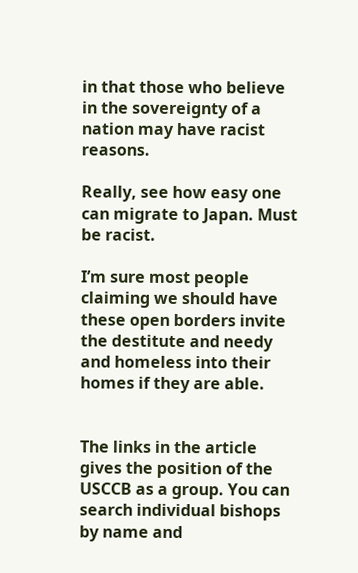in that those who believe in the sovereignty of a nation may have racist reasons.

Really, see how easy one can migrate to Japan. Must be racist.

I’m sure most people claiming we should have these open borders invite the destitute and needy and homeless into their homes if they are able.


The links in the article gives the position of the USCCB as a group. You can search individual bishops by name and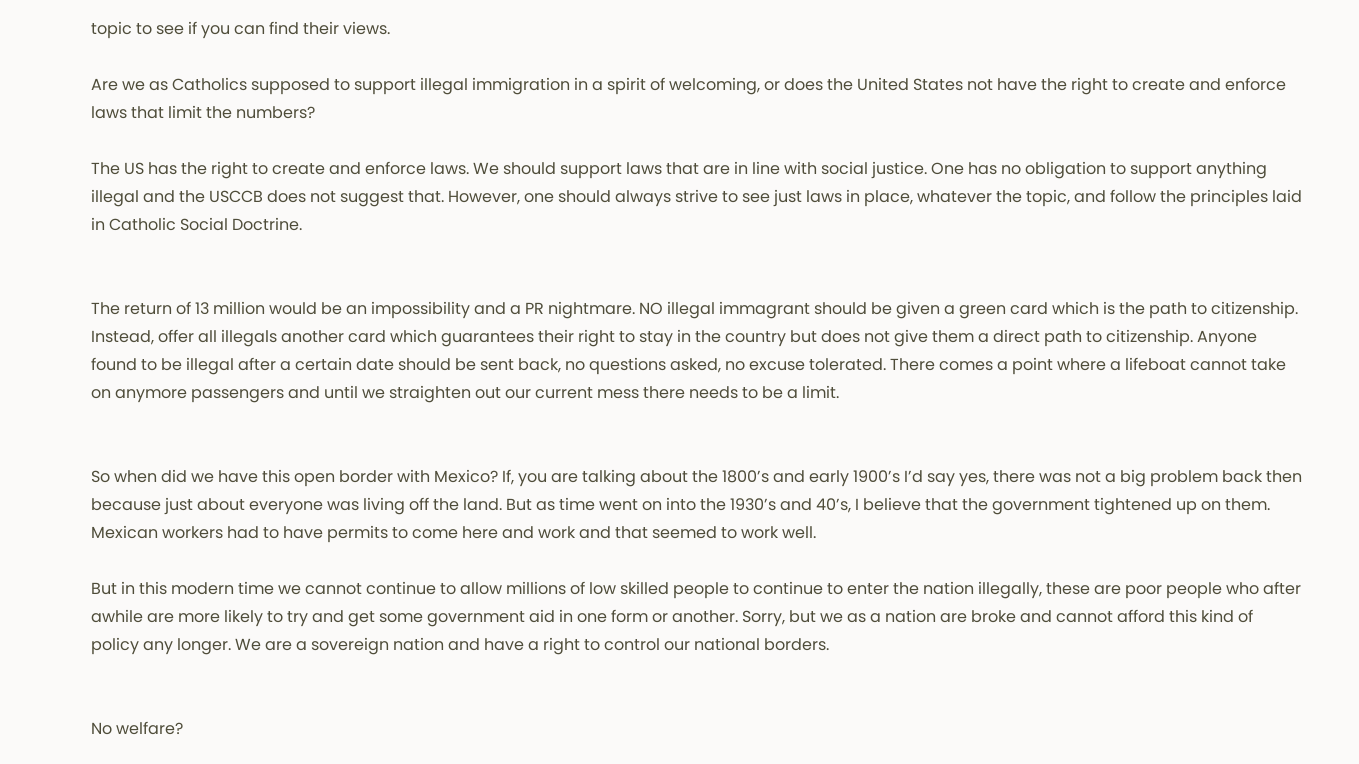topic to see if you can find their views.

Are we as Catholics supposed to support illegal immigration in a spirit of welcoming, or does the United States not have the right to create and enforce laws that limit the numbers?

The US has the right to create and enforce laws. We should support laws that are in line with social justice. One has no obligation to support anything illegal and the USCCB does not suggest that. However, one should always strive to see just laws in place, whatever the topic, and follow the principles laid in Catholic Social Doctrine.


The return of 13 million would be an impossibility and a PR nightmare. NO illegal immagrant should be given a green card which is the path to citizenship. Instead, offer all illegals another card which guarantees their right to stay in the country but does not give them a direct path to citizenship. Anyone found to be illegal after a certain date should be sent back, no questions asked, no excuse tolerated. There comes a point where a lifeboat cannot take on anymore passengers and until we straighten out our current mess there needs to be a limit.


So when did we have this open border with Mexico? If, you are talking about the 1800’s and early 1900’s I’d say yes, there was not a big problem back then because just about everyone was living off the land. But as time went on into the 1930’s and 40’s, I believe that the government tightened up on them. Mexican workers had to have permits to come here and work and that seemed to work well.

But in this modern time we cannot continue to allow millions of low skilled people to continue to enter the nation illegally, these are poor people who after awhile are more likely to try and get some government aid in one form or another. Sorry, but we as a nation are broke and cannot afford this kind of policy any longer. We are a sovereign nation and have a right to control our national borders.


No welfare?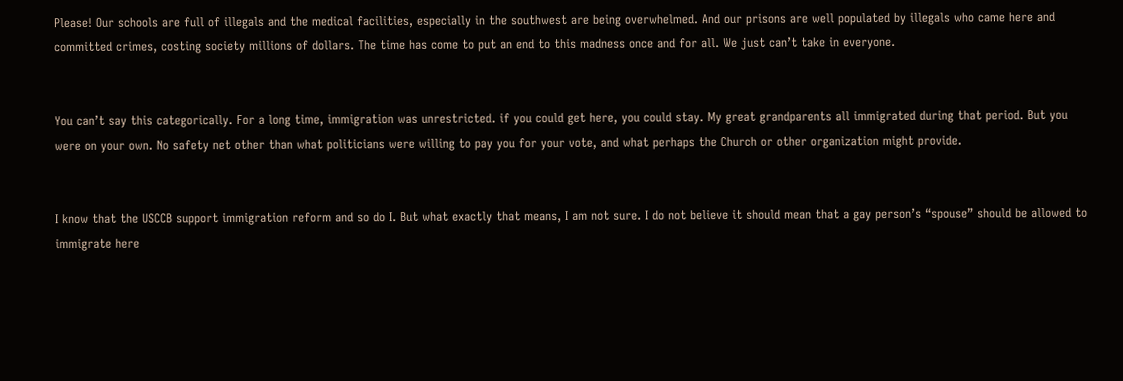Please! Our schools are full of illegals and the medical facilities, especially in the southwest are being overwhelmed. And our prisons are well populated by illegals who came here and committed crimes, costing society millions of dollars. The time has come to put an end to this madness once and for all. We just can’t take in everyone.


You can’t say this categorically. For a long time, immigration was unrestricted. if you could get here, you could stay. My great grandparents all immigrated during that period. But you were on your own. No safety net other than what politicians were willing to pay you for your vote, and what perhaps the Church or other organization might provide.


I know that the USCCB support immigration reform and so do I. But what exactly that means, I am not sure. I do not believe it should mean that a gay person’s “spouse” should be allowed to immigrate here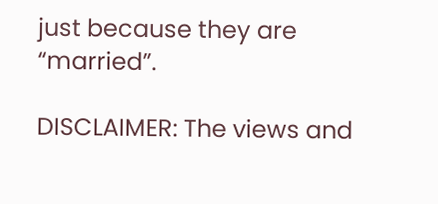just because they are “married”.

DISCLAIMER: The views and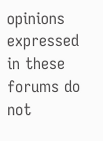opinions expressed in these forums do not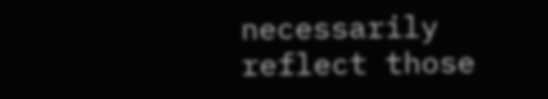necessarily reflect those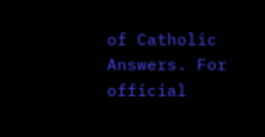of Catholic Answers. For official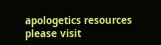apologetics resources please visit